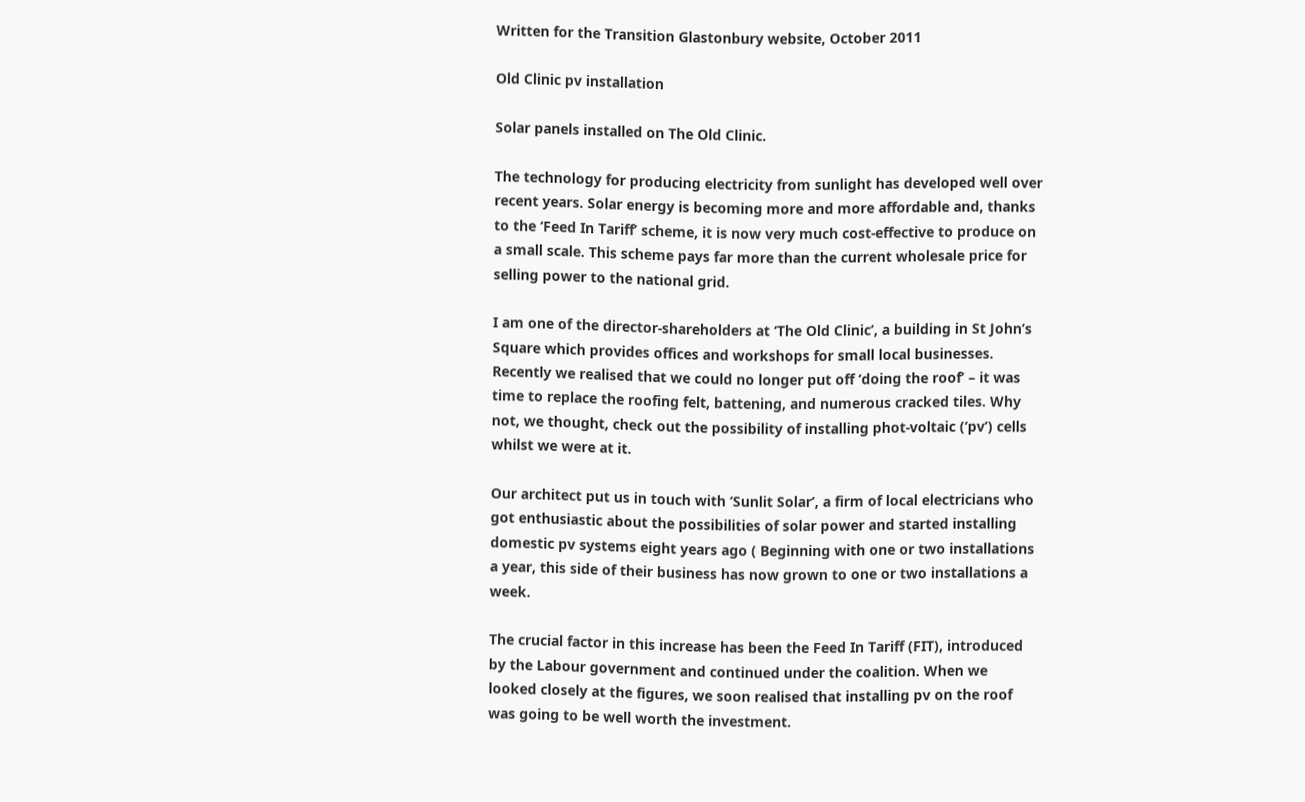Written for the Transition Glastonbury website, October 2011

Old Clinic pv installation

Solar panels installed on The Old Clinic.

The technology for producing electricity from sunlight has developed well over recent years. Solar energy is becoming more and more affordable and, thanks to the ‘Feed In Tariff’ scheme, it is now very much cost-effective to produce on a small scale. This scheme pays far more than the current wholesale price for selling power to the national grid.

I am one of the director-shareholders at ‘The Old Clinic’, a building in St John’s Square which provides offices and workshops for small local businesses. Recently we realised that we could no longer put off ‘doing the roof’ – it was time to replace the roofing felt, battening, and numerous cracked tiles. Why not, we thought, check out the possibility of installing phot-voltaic (‘pv’) cells whilst we were at it.

Our architect put us in touch with ‘Sunlit Solar’, a firm of local electricians who got enthusiastic about the possibilities of solar power and started installing domestic pv systems eight years ago ( Beginning with one or two installations a year, this side of their business has now grown to one or two installations a week.

The crucial factor in this increase has been the Feed In Tariff (FIT), introduced by the Labour government and continued under the coalition. When we looked closely at the figures, we soon realised that installing pv on the roof was going to be well worth the investment.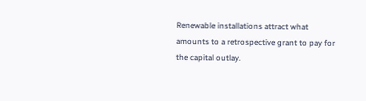Renewable installations attract what amounts to a retrospective grant to pay for the capital outlay.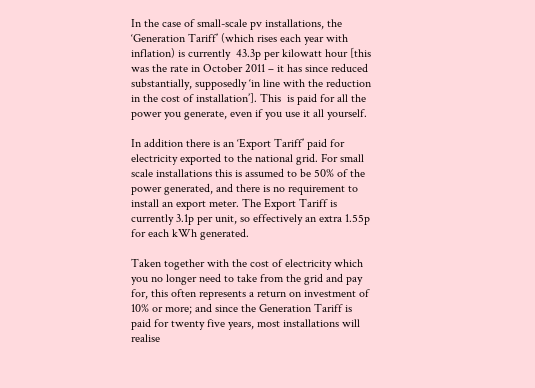In the case of small-scale pv installations, the ‘Generation Tariff’ (which rises each year with inflation) is currently  43.3p per kilowatt hour [this was the rate in October 2011 – it has since reduced substantially, supposedly ‘in line with the reduction in the cost of installation’]. This  is paid for all the power you generate, even if you use it all yourself.

In addition there is an ‘Export Tariff’ paid for electricity exported to the national grid. For small scale installations this is assumed to be 50% of the power generated, and there is no requirement to install an export meter. The Export Tariff is currently 3.1p per unit, so effectively an extra 1.55p for each kWh generated.

Taken together with the cost of electricity which you no longer need to take from the grid and pay for, this often represents a return on investment of 10% or more; and since the Generation Tariff is paid for twenty five years, most installations will realise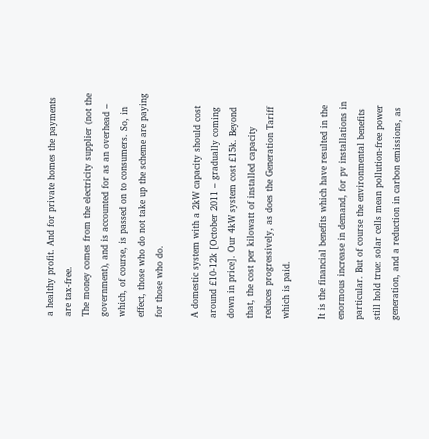a healthy profit. And for private homes the payments are tax-free.
The money comes from the electricity supplier (not the government), and is accounted for as an overhead – which, of course, is passed on to consumers. So, in effect, those who do not take up the scheme are paying for those who do.

A domestic system with a 2kW capacity should cost around £10-12k [October 2011 – gradually coming down in price]. Our 4kW system cost £15k. Beyond that, the cost per kilowatt of installed capacity reduces progressively, as does the Generation Tariff which is paid.

It is the financial benefits which have resulted in the enormous increase in demand, for pv installations in particular. But of course the environmental benefits still hold true: solar cells mean pollution-free power generation, and a reduction in carbon emissions, as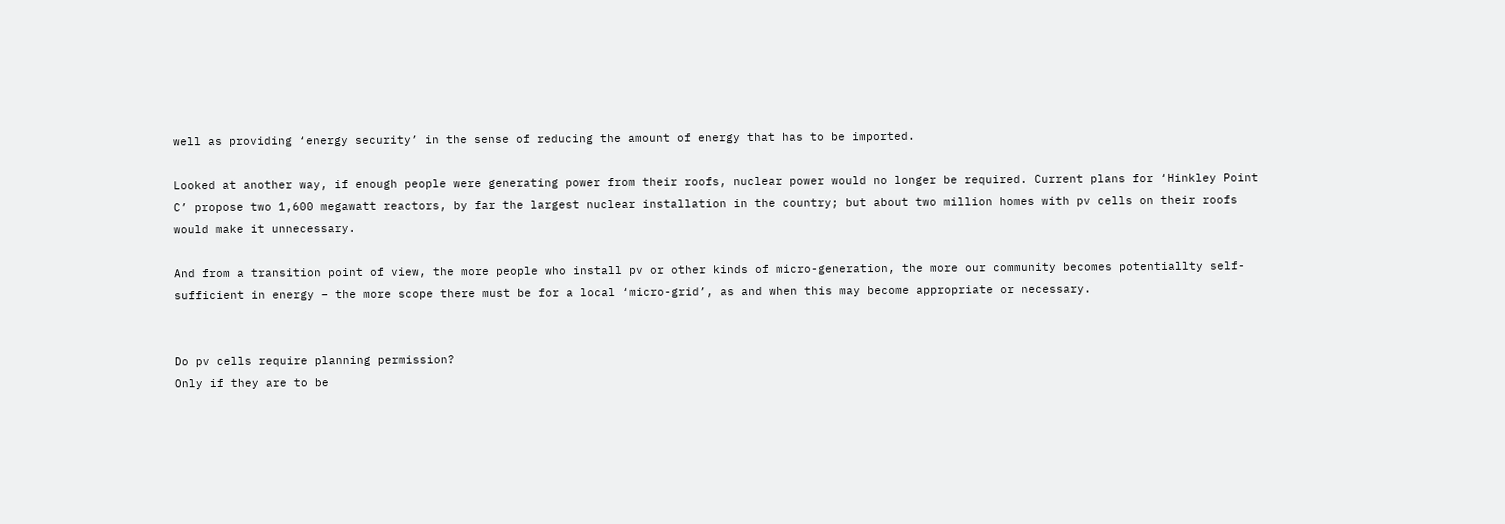well as providing ‘energy security’ in the sense of reducing the amount of energy that has to be imported.

Looked at another way, if enough people were generating power from their roofs, nuclear power would no longer be required. Current plans for ‘Hinkley Point C’ propose two 1,600 megawatt reactors, by far the largest nuclear installation in the country; but about two million homes with pv cells on their roofs would make it unnecessary.

And from a transition point of view, the more people who install pv or other kinds of micro-generation, the more our community becomes potentiallty self-sufficient in energy – the more scope there must be for a local ‘micro-grid’, as and when this may become appropriate or necessary.


Do pv cells require planning permission?
Only if they are to be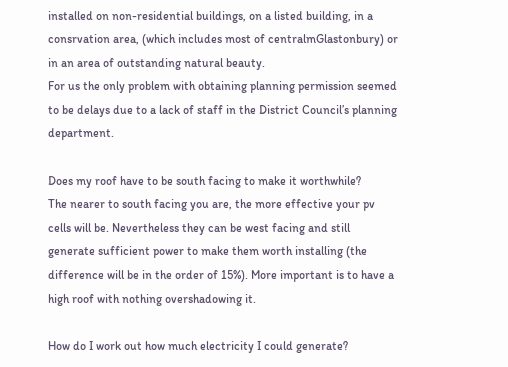installed on non-residential buildings, on a listed building, in a consrvation area, (which includes most of centralmGlastonbury) or in an area of outstanding natural beauty.
For us the only problem with obtaining planning permission seemed to be delays due to a lack of staff in the District Council’s planning department.

Does my roof have to be south facing to make it worthwhile?
The nearer to south facing you are, the more effective your pv cells will be. Nevertheless they can be west facing and still generate sufficient power to make them worth installing (the difference will be in the order of 15%). More important is to have a high roof with nothing overshadowing it.

How do I work out how much electricity I could generate?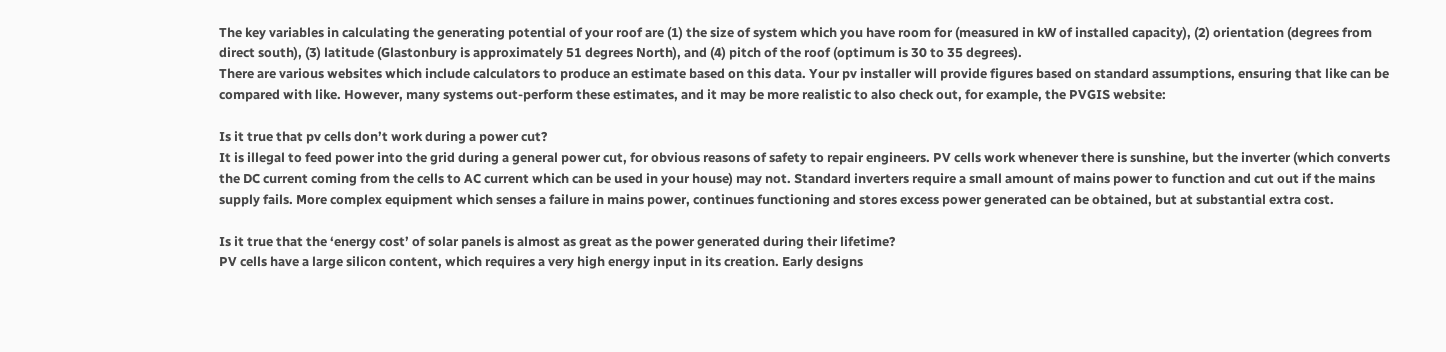The key variables in calculating the generating potential of your roof are (1) the size of system which you have room for (measured in kW of installed capacity), (2) orientation (degrees from direct south), (3) latitude (Glastonbury is approximately 51 degrees North), and (4) pitch of the roof (optimum is 30 to 35 degrees).
There are various websites which include calculators to produce an estimate based on this data. Your pv installer will provide figures based on standard assumptions, ensuring that like can be compared with like. However, many systems out-perform these estimates, and it may be more realistic to also check out, for example, the PVGIS website:

Is it true that pv cells don’t work during a power cut?
It is illegal to feed power into the grid during a general power cut, for obvious reasons of safety to repair engineers. PV cells work whenever there is sunshine, but the inverter (which converts the DC current coming from the cells to AC current which can be used in your house) may not. Standard inverters require a small amount of mains power to function and cut out if the mains supply fails. More complex equipment which senses a failure in mains power, continues functioning and stores excess power generated can be obtained, but at substantial extra cost.

Is it true that the ‘energy cost’ of solar panels is almost as great as the power generated during their lifetime?
PV cells have a large silicon content, which requires a very high energy input in its creation. Early designs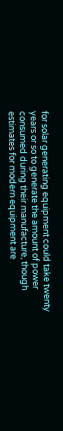for solar generating equipment could take twenty years or so to generate the amount of power consumed during their manufacture, though estimates for modern equipment are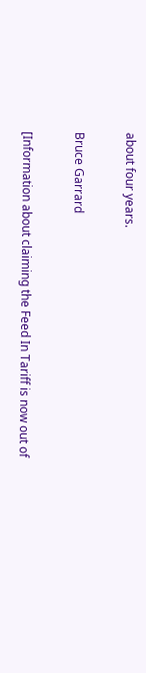about four years.

Bruce Garrard

[Information about claiming the Feed In Tariff is now out of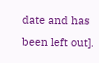date and has been left out].